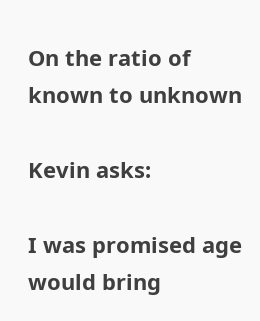On the ratio of known to unknown

Kevin asks:

I was promised age would bring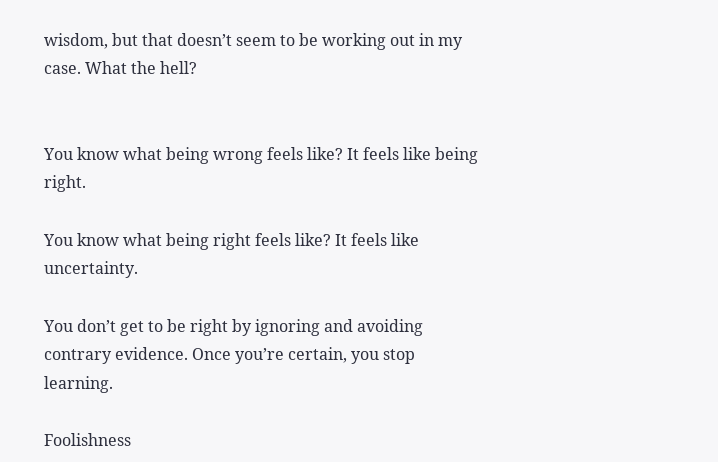wisdom, but that doesn’t seem to be working out in my case. What the hell?


You know what being wrong feels like? It feels like being right.

You know what being right feels like? It feels like uncertainty.

You don’t get to be right by ignoring and avoiding contrary evidence. Once you’re certain, you stop learning.

Foolishness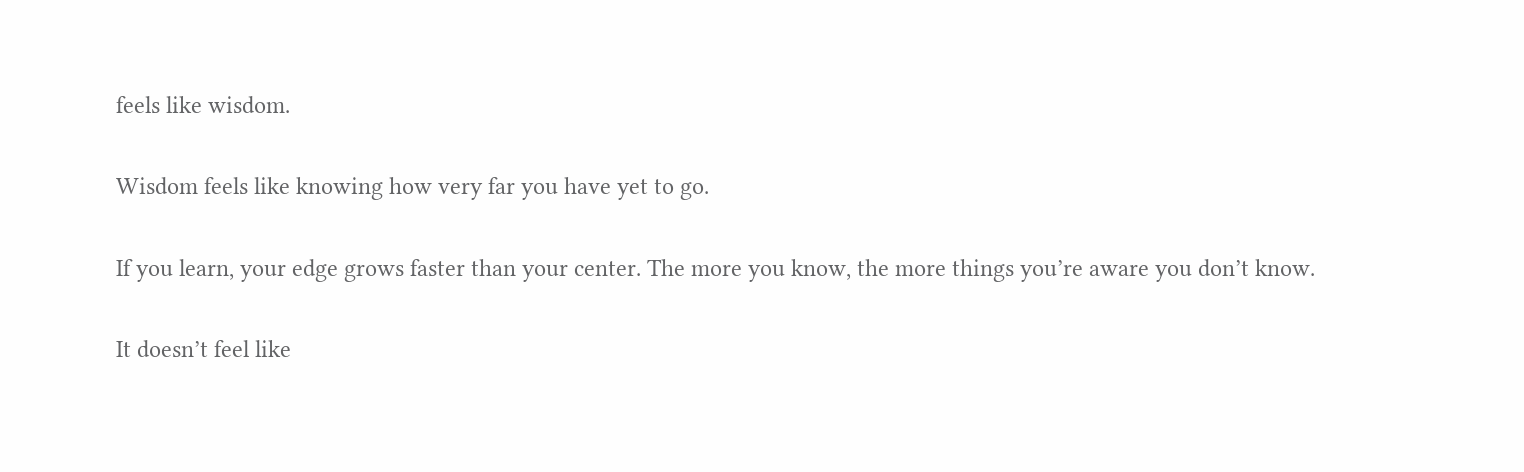feels like wisdom.

Wisdom feels like knowing how very far you have yet to go.

If you learn, your edge grows faster than your center. The more you know, the more things you’re aware you don’t know.

It doesn’t feel like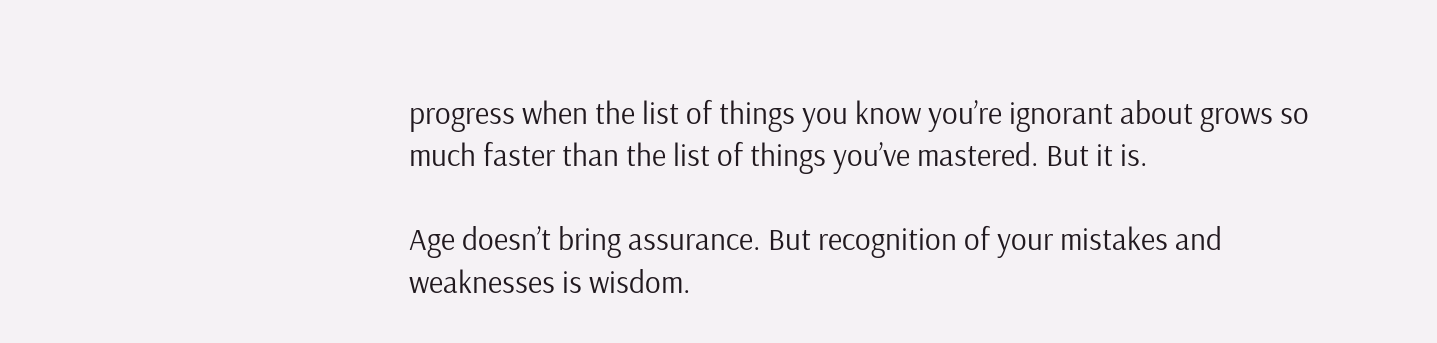progress when the list of things you know you’re ignorant about grows so much faster than the list of things you’ve mastered. But it is.

Age doesn’t bring assurance. But recognition of your mistakes and weaknesses is wisdom.